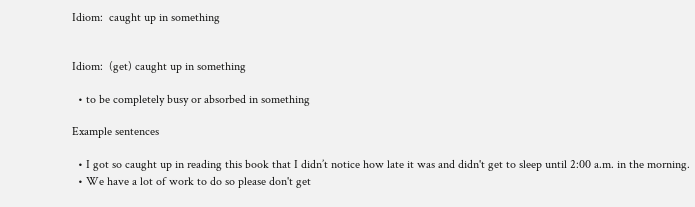Idiom:  caught up in something


Idiom:  (get) caught up in something

  • to be completely busy or absorbed in something

Example sentences

  • I got so caught up in reading this book that I didn’t notice how late it was and didn't get to sleep until 2:00 a.m. in the morning.
  • We have a lot of work to do so please don't get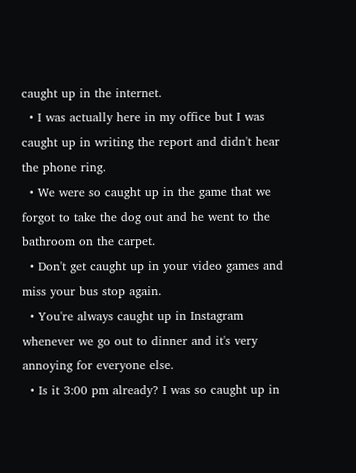caught up in the internet.
  • I was actually here in my office but I was caught up in writing the report and didn't hear the phone ring.
  • We were so caught up in the game that we forgot to take the dog out and he went to the bathroom on the carpet.
  • Don't get caught up in your video games and miss your bus stop again.
  • You're always caught up in Instagram whenever we go out to dinner and it's very annoying for everyone else.
  • Is it 3:00 pm already? I was so caught up in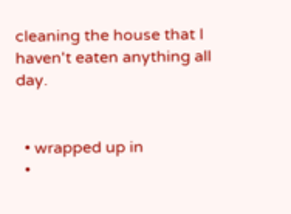cleaning the house that I haven't eaten anything all day.


  • wrapped up in
  •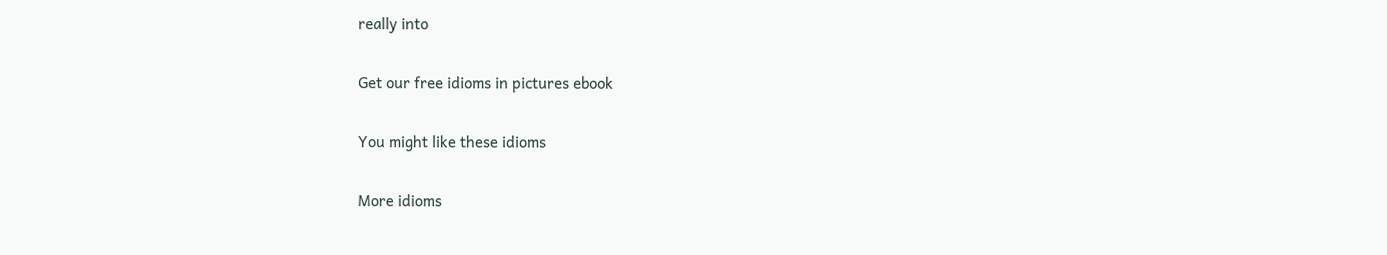really into

Get our free idioms in pictures ebook

You might like these idioms

More idioms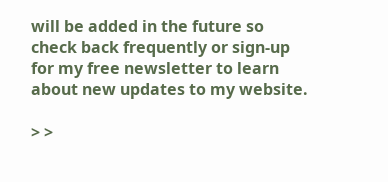will be added in the future so check back frequently or sign-up for my free newsletter to learn about new updates to my website.

> >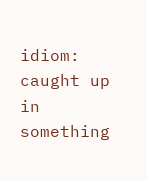idiom: caught up in something